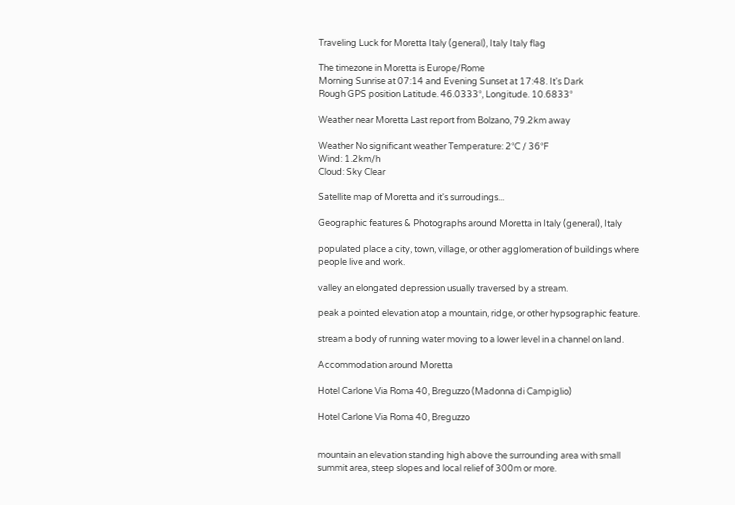Traveling Luck for Moretta Italy (general), Italy Italy flag

The timezone in Moretta is Europe/Rome
Morning Sunrise at 07:14 and Evening Sunset at 17:48. It's Dark
Rough GPS position Latitude. 46.0333°, Longitude. 10.6833°

Weather near Moretta Last report from Bolzano, 79.2km away

Weather No significant weather Temperature: 2°C / 36°F
Wind: 1.2km/h
Cloud: Sky Clear

Satellite map of Moretta and it's surroudings...

Geographic features & Photographs around Moretta in Italy (general), Italy

populated place a city, town, village, or other agglomeration of buildings where people live and work.

valley an elongated depression usually traversed by a stream.

peak a pointed elevation atop a mountain, ridge, or other hypsographic feature.

stream a body of running water moving to a lower level in a channel on land.

Accommodation around Moretta

Hotel Carlone Via Roma 40, Breguzzo (Madonna di Campiglio)

Hotel Carlone Via Roma 40, Breguzzo


mountain an elevation standing high above the surrounding area with small summit area, steep slopes and local relief of 300m or more.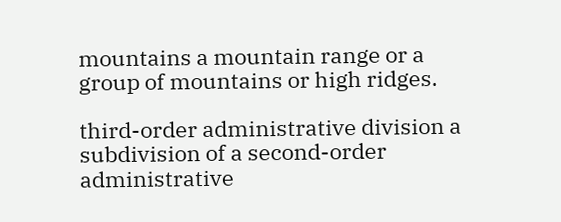mountains a mountain range or a group of mountains or high ridges.

third-order administrative division a subdivision of a second-order administrative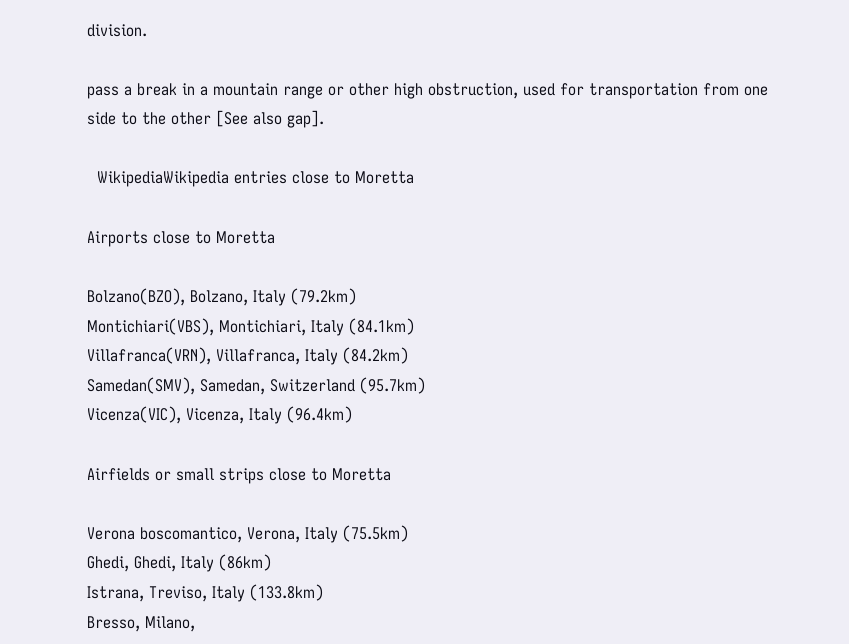division.

pass a break in a mountain range or other high obstruction, used for transportation from one side to the other [See also gap].

  WikipediaWikipedia entries close to Moretta

Airports close to Moretta

Bolzano(BZO), Bolzano, Italy (79.2km)
Montichiari(VBS), Montichiari, Italy (84.1km)
Villafranca(VRN), Villafranca, Italy (84.2km)
Samedan(SMV), Samedan, Switzerland (95.7km)
Vicenza(VIC), Vicenza, Italy (96.4km)

Airfields or small strips close to Moretta

Verona boscomantico, Verona, Italy (75.5km)
Ghedi, Ghedi, Italy (86km)
Istrana, Treviso, Italy (133.8km)
Bresso, Milano,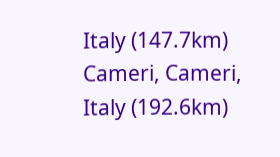Italy (147.7km)
Cameri, Cameri, Italy (192.6km)